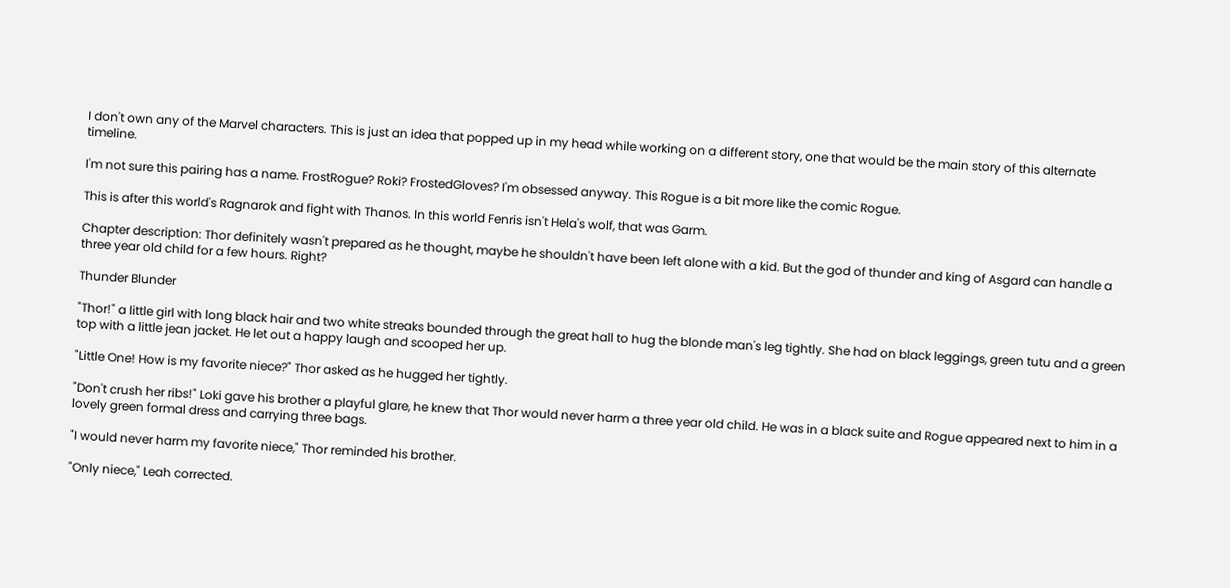I don't own any of the Marvel characters. This is just an idea that popped up in my head while working on a different story, one that would be the main story of this alternate timeline.

I'm not sure this pairing has a name. FrostRogue? Roki? FrostedGloves? I'm obsessed anyway. This Rogue is a bit more like the comic Rogue.

This is after this world's Ragnarok and fight with Thanos. In this world Fenris isn't Hela's wolf, that was Garm.

Chapter description: Thor definitely wasn't prepared as he thought, maybe he shouldn't have been left alone with a kid. But the god of thunder and king of Asgard can handle a three year old child for a few hours. Right?

Thunder Blunder

"Thor!" a little girl with long black hair and two white streaks bounded through the great hall to hug the blonde man's leg tightly. She had on black leggings, green tutu and a green top with a little jean jacket. He let out a happy laugh and scooped her up.

"Little One! How is my favorite niece?" Thor asked as he hugged her tightly.

"Don't crush her ribs!" Loki gave his brother a playful glare, he knew that Thor would never harm a three year old child. He was in a black suite and Rogue appeared next to him in a lovely green formal dress and carrying three bags.

"I would never harm my favorite niece," Thor reminded his brother.

"Only niece," Leah corrected.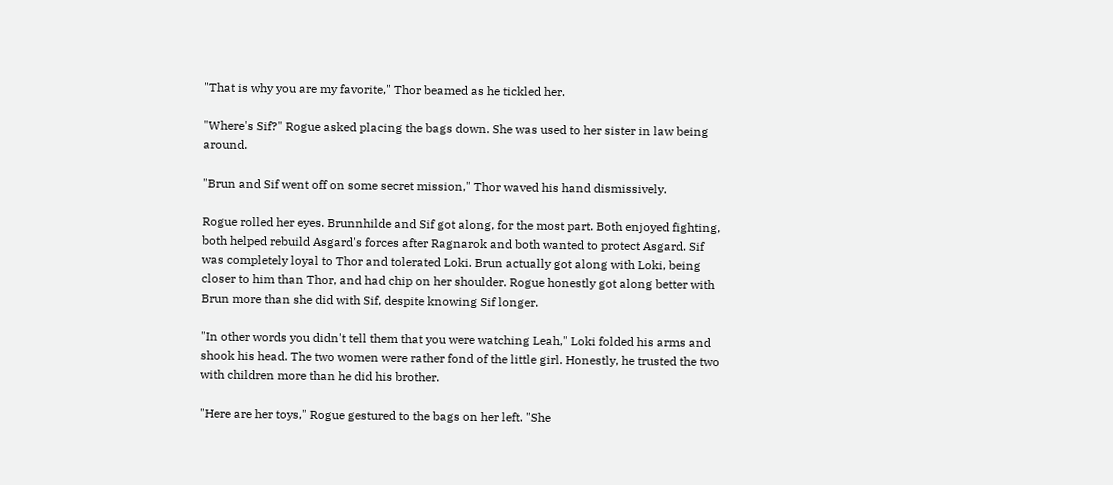"That is why you are my favorite," Thor beamed as he tickled her.

"Where's Sif?" Rogue asked placing the bags down. She was used to her sister in law being around.

"Brun and Sif went off on some secret mission," Thor waved his hand dismissively.

Rogue rolled her eyes. Brunnhilde and Sif got along, for the most part. Both enjoyed fighting, both helped rebuild Asgard's forces after Ragnarok and both wanted to protect Asgard. Sif was completely loyal to Thor and tolerated Loki. Brun actually got along with Loki, being closer to him than Thor, and had chip on her shoulder. Rogue honestly got along better with Brun more than she did with Sif, despite knowing Sif longer.

"In other words you didn't tell them that you were watching Leah," Loki folded his arms and shook his head. The two women were rather fond of the little girl. Honestly, he trusted the two with children more than he did his brother.

"Here are her toys," Rogue gestured to the bags on her left. "She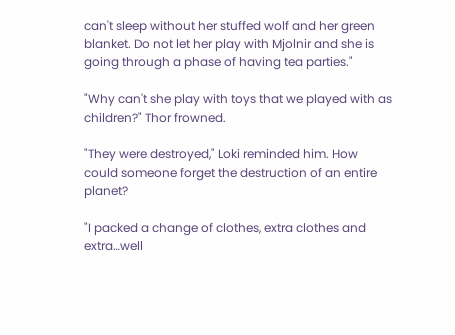can't sleep without her stuffed wolf and her green blanket. Do not let her play with Mjolnir and she is going through a phase of having tea parties."

"Why can't she play with toys that we played with as children?" Thor frowned.

"They were destroyed," Loki reminded him. How could someone forget the destruction of an entire planet?

"I packed a change of clothes, extra clothes and extra…well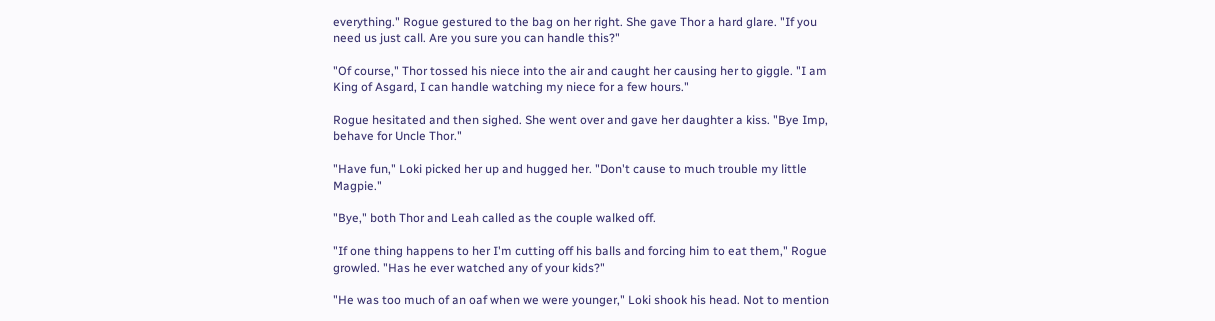everything." Rogue gestured to the bag on her right. She gave Thor a hard glare. "If you need us just call. Are you sure you can handle this?"

"Of course," Thor tossed his niece into the air and caught her causing her to giggle. "I am King of Asgard, I can handle watching my niece for a few hours."

Rogue hesitated and then sighed. She went over and gave her daughter a kiss. "Bye Imp, behave for Uncle Thor."

"Have fun," Loki picked her up and hugged her. "Don't cause to much trouble my little Magpie."

"Bye," both Thor and Leah called as the couple walked off.

"If one thing happens to her I'm cutting off his balls and forcing him to eat them," Rogue growled. "Has he ever watched any of your kids?"

"He was too much of an oaf when we were younger," Loki shook his head. Not to mention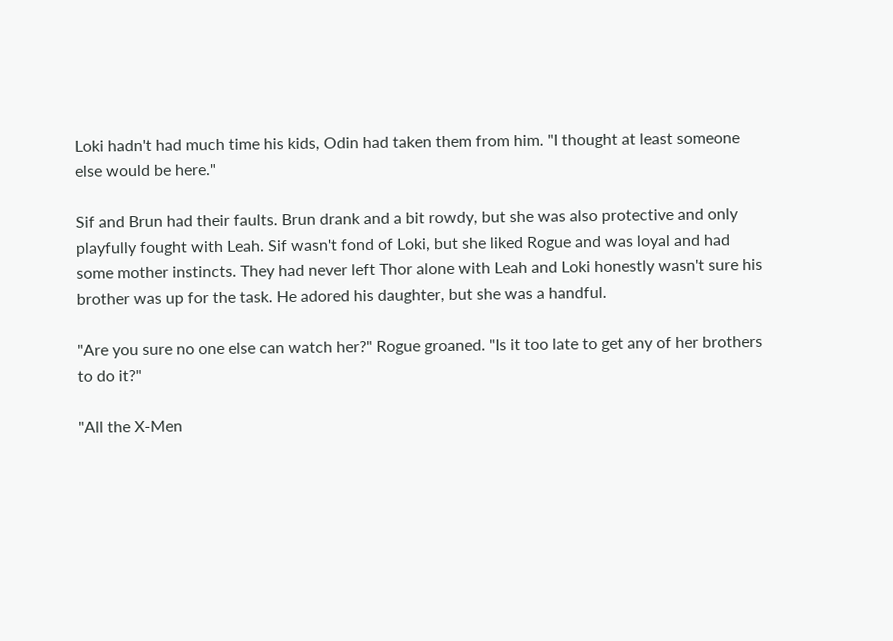Loki hadn't had much time his kids, Odin had taken them from him. "I thought at least someone else would be here."

Sif and Brun had their faults. Brun drank and a bit rowdy, but she was also protective and only playfully fought with Leah. Sif wasn't fond of Loki, but she liked Rogue and was loyal and had some mother instincts. They had never left Thor alone with Leah and Loki honestly wasn't sure his brother was up for the task. He adored his daughter, but she was a handful.

"Are you sure no one else can watch her?" Rogue groaned. "Is it too late to get any of her brothers to do it?"

"All the X-Men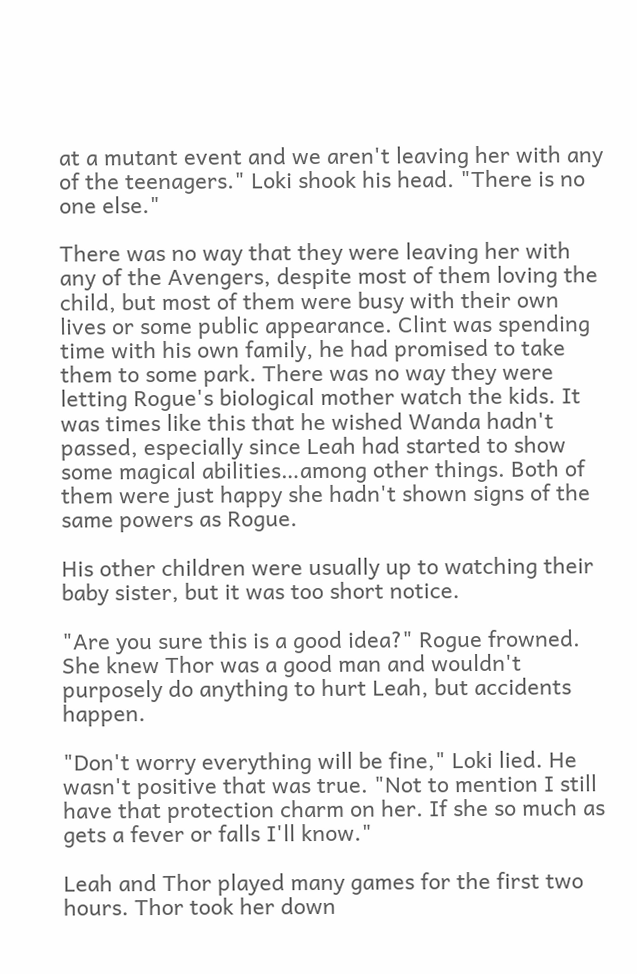at a mutant event and we aren't leaving her with any of the teenagers." Loki shook his head. "There is no one else."

There was no way that they were leaving her with any of the Avengers, despite most of them loving the child, but most of them were busy with their own lives or some public appearance. Clint was spending time with his own family, he had promised to take them to some park. There was no way they were letting Rogue's biological mother watch the kids. It was times like this that he wished Wanda hadn't passed, especially since Leah had started to show some magical abilities…among other things. Both of them were just happy she hadn't shown signs of the same powers as Rogue.

His other children were usually up to watching their baby sister, but it was too short notice.

"Are you sure this is a good idea?" Rogue frowned. She knew Thor was a good man and wouldn't purposely do anything to hurt Leah, but accidents happen.

"Don't worry everything will be fine," Loki lied. He wasn't positive that was true. "Not to mention I still have that protection charm on her. If she so much as gets a fever or falls I'll know."

Leah and Thor played many games for the first two hours. Thor took her down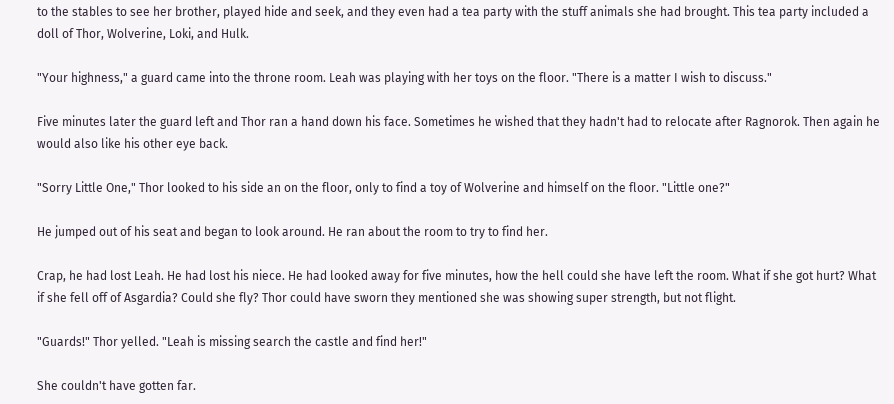to the stables to see her brother, played hide and seek, and they even had a tea party with the stuff animals she had brought. This tea party included a doll of Thor, Wolverine, Loki, and Hulk.

"Your highness," a guard came into the throne room. Leah was playing with her toys on the floor. "There is a matter I wish to discuss."

Five minutes later the guard left and Thor ran a hand down his face. Sometimes he wished that they hadn't had to relocate after Ragnorok. Then again he would also like his other eye back.

"Sorry Little One," Thor looked to his side an on the floor, only to find a toy of Wolverine and himself on the floor. "Little one?"

He jumped out of his seat and began to look around. He ran about the room to try to find her.

Crap, he had lost Leah. He had lost his niece. He had looked away for five minutes, how the hell could she have left the room. What if she got hurt? What if she fell off of Asgardia? Could she fly? Thor could have sworn they mentioned she was showing super strength, but not flight.

"Guards!" Thor yelled. "Leah is missing search the castle and find her!"

She couldn't have gotten far.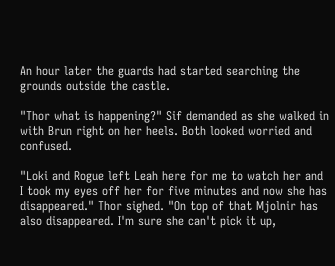An hour later the guards had started searching the grounds outside the castle.

"Thor what is happening?" Sif demanded as she walked in with Brun right on her heels. Both looked worried and confused.

"Loki and Rogue left Leah here for me to watch her and I took my eyes off her for five minutes and now she has disappeared." Thor sighed. "On top of that Mjolnir has also disappeared. I'm sure she can't pick it up,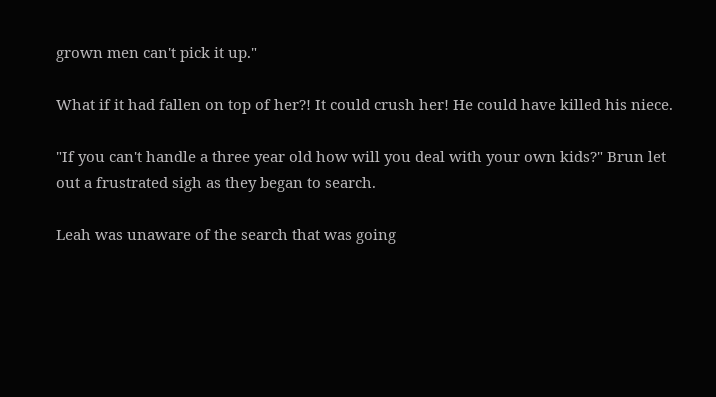grown men can't pick it up."

What if it had fallen on top of her?! It could crush her! He could have killed his niece.

"If you can't handle a three year old how will you deal with your own kids?" Brun let out a frustrated sigh as they began to search.

Leah was unaware of the search that was going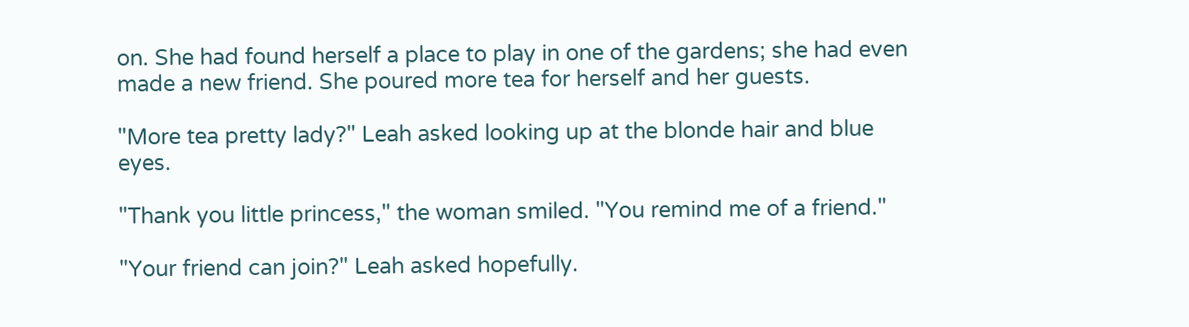on. She had found herself a place to play in one of the gardens; she had even made a new friend. She poured more tea for herself and her guests.

"More tea pretty lady?" Leah asked looking up at the blonde hair and blue eyes.

"Thank you little princess," the woman smiled. "You remind me of a friend."

"Your friend can join?" Leah asked hopefully.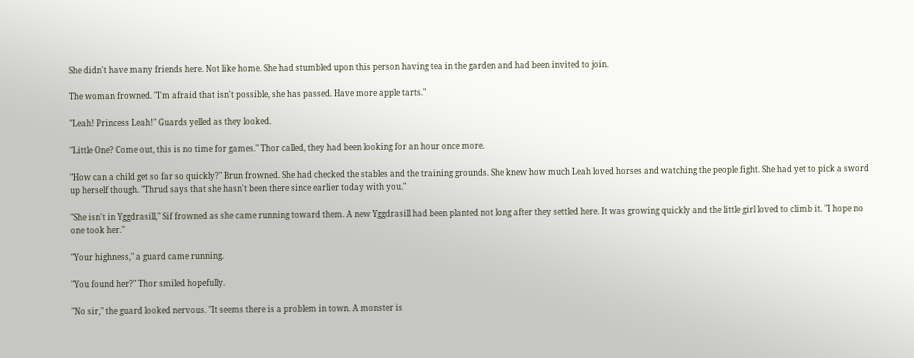She didn't have many friends here. Not like home. She had stumbled upon this person having tea in the garden and had been invited to join.

The woman frowned. "I'm afraid that isn't possible, she has passed. Have more apple tarts."

"Leah! Princess Leah!" Guards yelled as they looked.

"Little One? Come out, this is no time for games." Thor called, they had been looking for an hour once more.

"How can a child get so far so quickly?" Brun frowned. She had checked the stables and the training grounds. She knew how much Leah loved horses and watching the people fight. She had yet to pick a sword up herself though. "Thrud says that she hasn't been there since earlier today with you."

"She isn't in Yggdrasill," Sif frowned as she came running toward them. A new Yggdrasill had been planted not long after they settled here. It was growing quickly and the little girl loved to climb it. "I hope no one took her."

"Your highness," a guard came running.

"You found her?" Thor smiled hopefully.

"No sir," the guard looked nervous. "It seems there is a problem in town. A monster is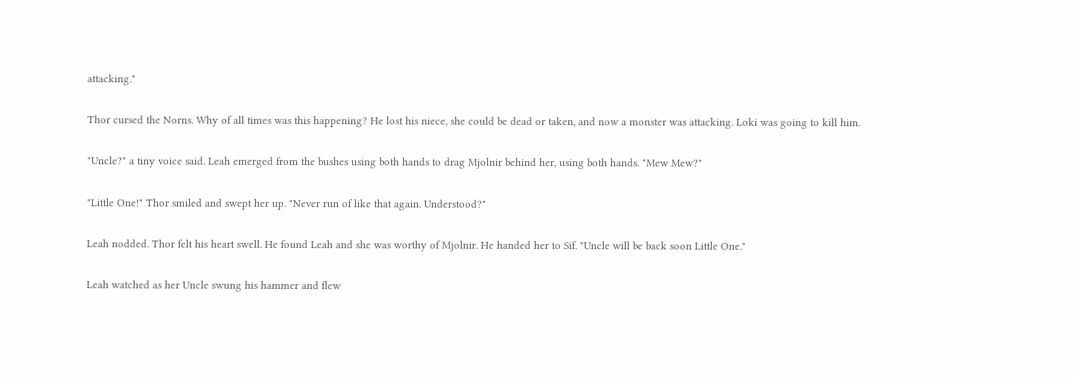attacking."

Thor cursed the Norns. Why of all times was this happening? He lost his niece, she could be dead or taken, and now a monster was attacking. Loki was going to kill him.

"Uncle?" a tiny voice said. Leah emerged from the bushes using both hands to drag Mjolnir behind her, using both hands. "Mew Mew?"

"Little One!" Thor smiled and swept her up. "Never run of like that again. Understood?"

Leah nodded. Thor felt his heart swell. He found Leah and she was worthy of Mjolnir. He handed her to Sif. "Uncle will be back soon Little One."

Leah watched as her Uncle swung his hammer and flew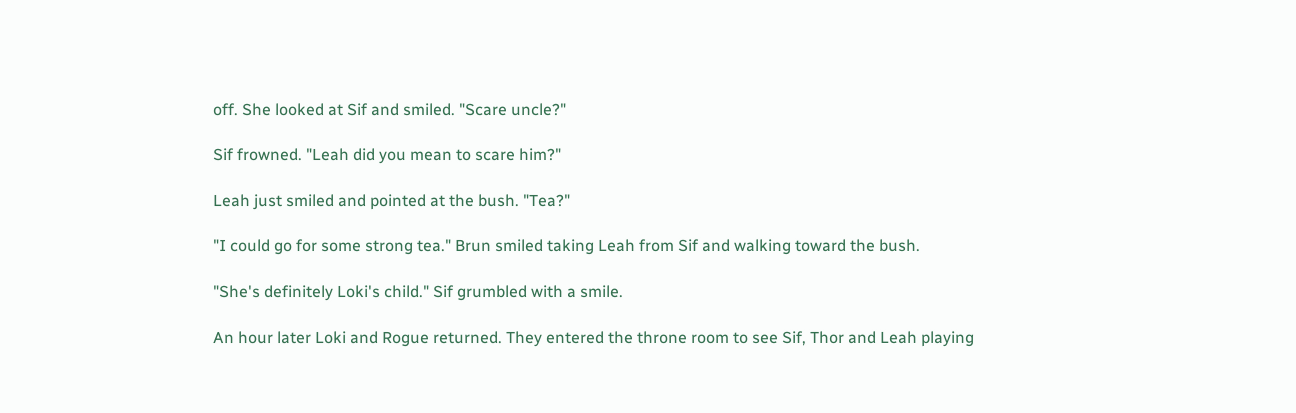off. She looked at Sif and smiled. "Scare uncle?"

Sif frowned. "Leah did you mean to scare him?"

Leah just smiled and pointed at the bush. "Tea?"

"I could go for some strong tea." Brun smiled taking Leah from Sif and walking toward the bush.

"She's definitely Loki's child." Sif grumbled with a smile.

An hour later Loki and Rogue returned. They entered the throne room to see Sif, Thor and Leah playing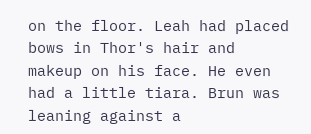on the floor. Leah had placed bows in Thor's hair and makeup on his face. He even had a little tiara. Brun was leaning against a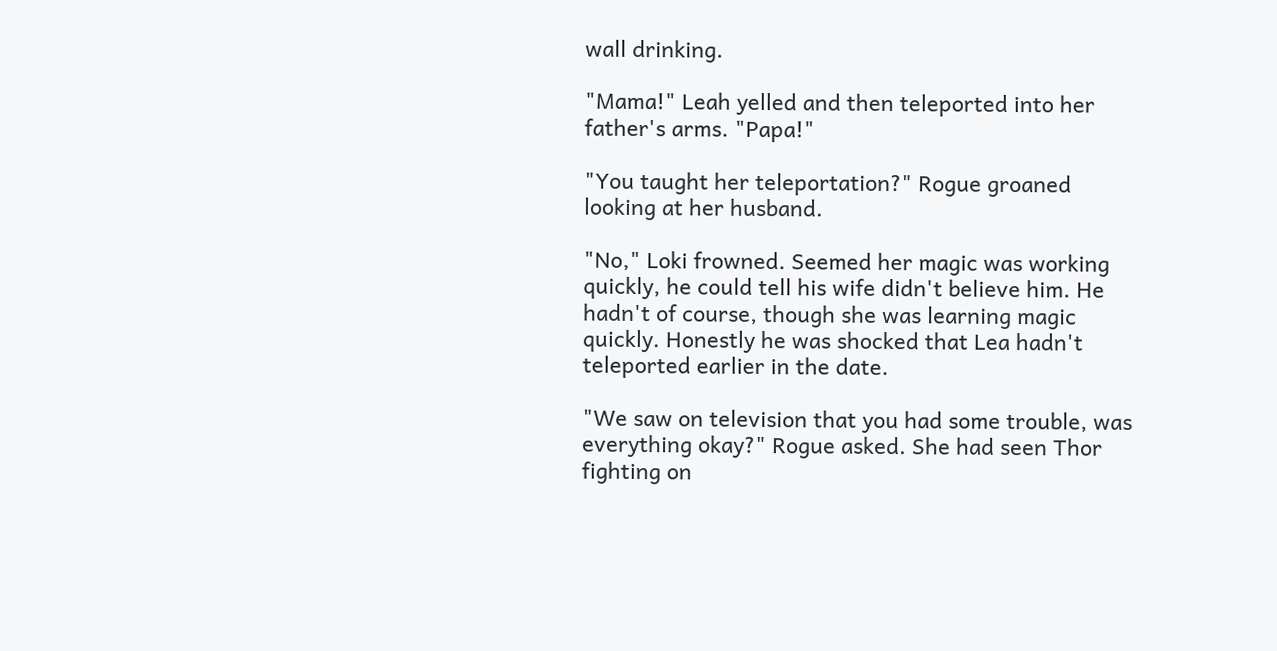wall drinking.

"Mama!" Leah yelled and then teleported into her father's arms. "Papa!"

"You taught her teleportation?" Rogue groaned looking at her husband.

"No," Loki frowned. Seemed her magic was working quickly, he could tell his wife didn't believe him. He hadn't of course, though she was learning magic quickly. Honestly he was shocked that Lea hadn't teleported earlier in the date.

"We saw on television that you had some trouble, was everything okay?" Rogue asked. She had seen Thor fighting on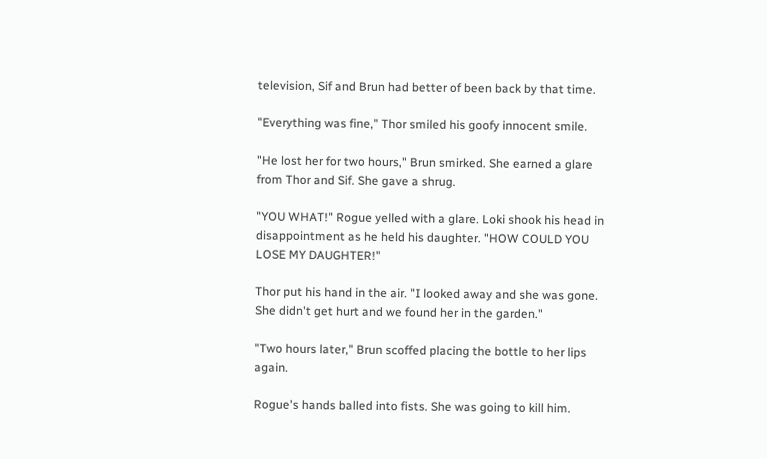television, Sif and Brun had better of been back by that time.

"Everything was fine," Thor smiled his goofy innocent smile.

"He lost her for two hours," Brun smirked. She earned a glare from Thor and Sif. She gave a shrug.

"YOU WHAT!" Rogue yelled with a glare. Loki shook his head in disappointment as he held his daughter. "HOW COULD YOU LOSE MY DAUGHTER!"

Thor put his hand in the air. "I looked away and she was gone. She didn't get hurt and we found her in the garden."

"Two hours later," Brun scoffed placing the bottle to her lips again.

Rogue's hands balled into fists. She was going to kill him.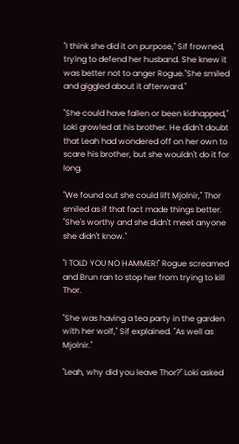"I think she did it on purpose," Sif frowned, trying to defend her husband. She knew it was better not to anger Rogue."She smiled and giggled about it afterward."

"She could have fallen or been kidnapped," Loki growled at his brother. He didn't doubt that Leah had wondered off on her own to scare his brother, but she wouldn't do it for long.

"We found out she could lift Mjolnir," Thor smiled as if that fact made things better. "She's worthy and she didn't meet anyone she didn't know."

"I TOLD YOU NO HAMMER!" Rogue screamed and Brun ran to stop her from trying to kill Thor.

"She was having a tea party in the garden with her wolf," Sif explained. "As well as Mjolnir."

"Leah, why did you leave Thor?" Loki asked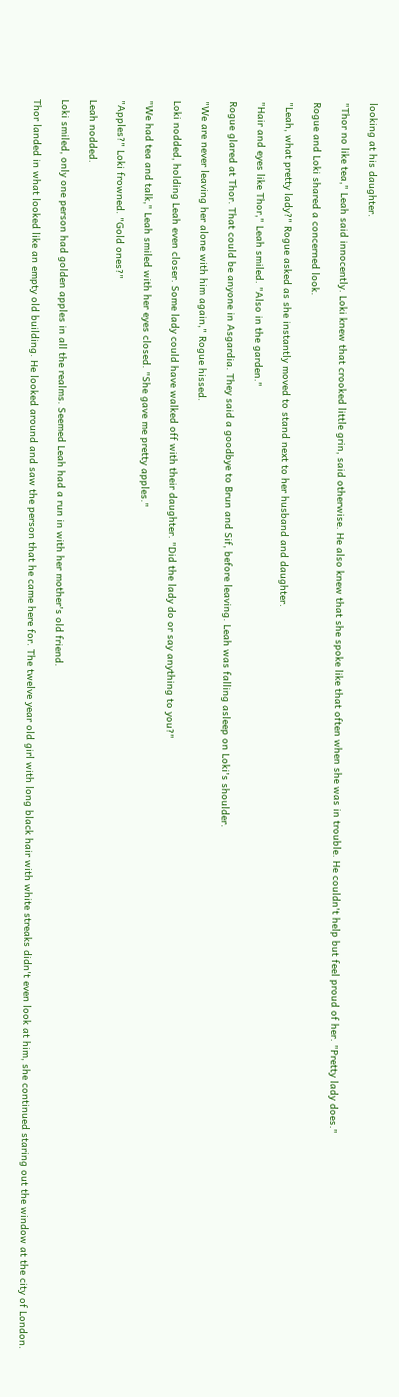looking at his daughter.

"Thor no like tea," Leah said innocently. Loki knew that crooked little grin, said otherwise. He also knew that she spoke like that often when she was in trouble. He couldn't help but feel proud of her. "Pretty lady does."

Rogue and Loki shared a concerned look.

"Leah, what pretty lady?" Rogue asked as she instantly moved to stand next to her husband and daughter.

"Hair and eyes like Thor," Leah smiled. "Also in the garden."

Rogue glared at Thor. That could be anyone in Asgardia. They said a goodbye to Brun and Sif, before leaving. Leah was falling asleep on Loki's shoulder.

"We are never leaving her alone with him again," Rogue hissed.

Loki nodded, holding Leah even closer. Some lady could have walked off with their daughter. "Did the lady do or say anything to you?"

"We had tea and talk," Leah smiled with her eyes closed. "She gave me pretty apples."

"Apples?" Loki frowned. "Gold ones?"

Leah nodded.

Loki smiled, only one person had golden apples in all the realms. Seemed Leah had a run in with her mother's old friend.

Thor landed in what looked like an empty old building. He looked around and saw the person that he came here for. The twelve year old girl with long black hair with white streaks didn't even look at him, she continued staring out the window at the city of London.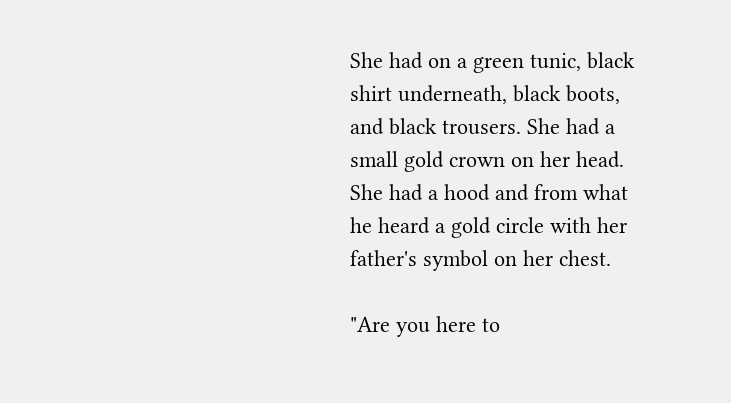She had on a green tunic, black shirt underneath, black boots, and black trousers. She had a small gold crown on her head. She had a hood and from what he heard a gold circle with her father's symbol on her chest.

"Are you here to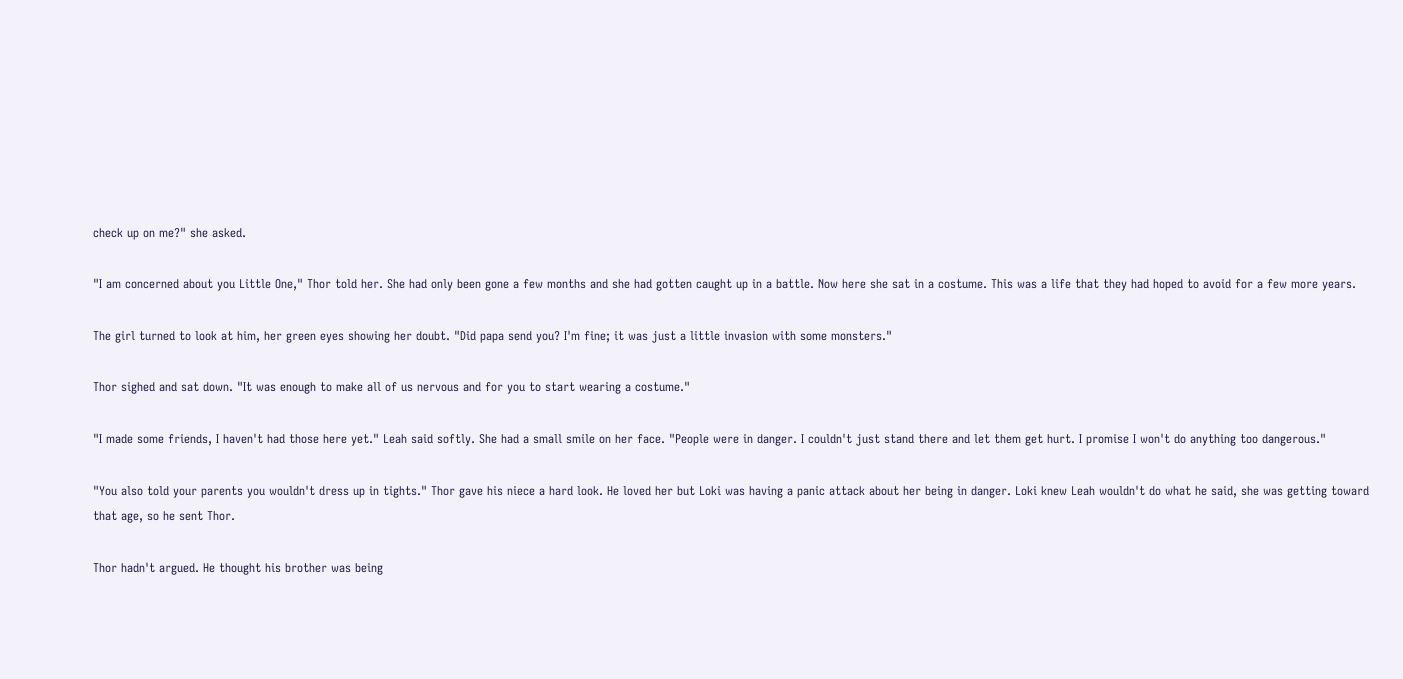check up on me?" she asked.

"I am concerned about you Little One," Thor told her. She had only been gone a few months and she had gotten caught up in a battle. Now here she sat in a costume. This was a life that they had hoped to avoid for a few more years.

The girl turned to look at him, her green eyes showing her doubt. "Did papa send you? I'm fine; it was just a little invasion with some monsters."

Thor sighed and sat down. "It was enough to make all of us nervous and for you to start wearing a costume."

"I made some friends, I haven't had those here yet." Leah said softly. She had a small smile on her face. "People were in danger. I couldn't just stand there and let them get hurt. I promise I won't do anything too dangerous."

"You also told your parents you wouldn't dress up in tights." Thor gave his niece a hard look. He loved her but Loki was having a panic attack about her being in danger. Loki knew Leah wouldn't do what he said, she was getting toward that age, so he sent Thor.

Thor hadn't argued. He thought his brother was being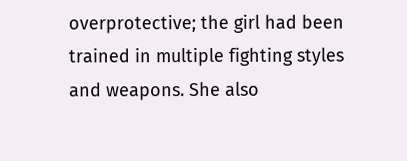overprotective; the girl had been trained in multiple fighting styles and weapons. She also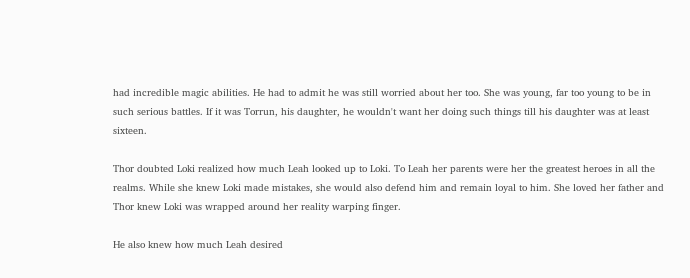had incredible magic abilities. He had to admit he was still worried about her too. She was young, far too young to be in such serious battles. If it was Torrun, his daughter, he wouldn't want her doing such things till his daughter was at least sixteen.

Thor doubted Loki realized how much Leah looked up to Loki. To Leah her parents were her the greatest heroes in all the realms. While she knew Loki made mistakes, she would also defend him and remain loyal to him. She loved her father and Thor knew Loki was wrapped around her reality warping finger.

He also knew how much Leah desired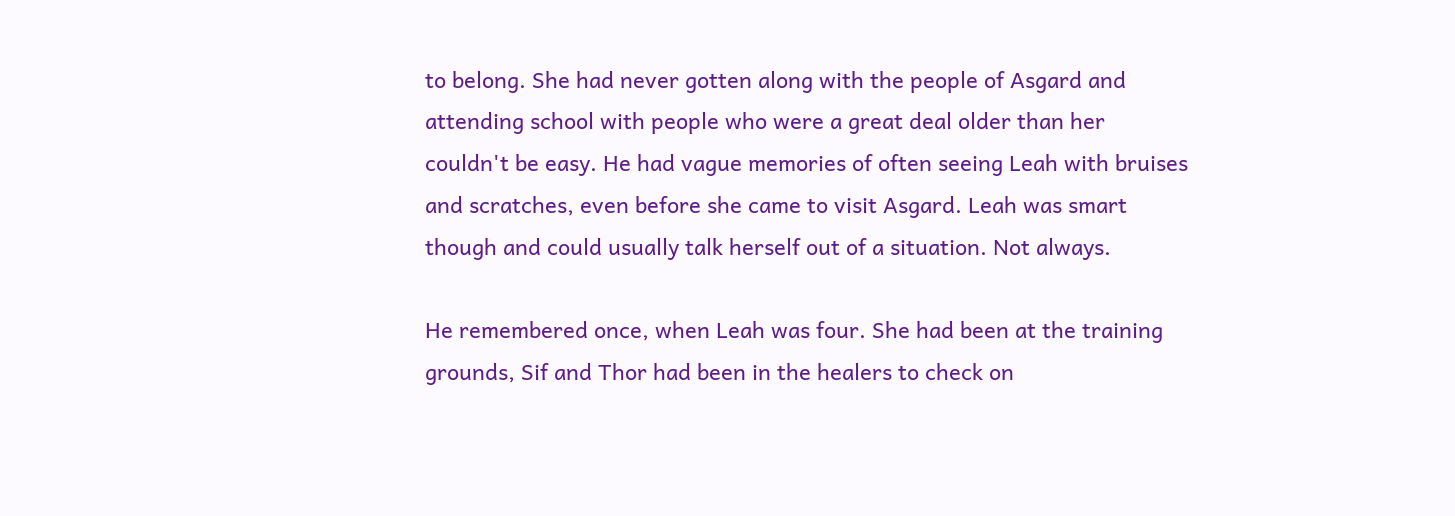to belong. She had never gotten along with the people of Asgard and attending school with people who were a great deal older than her couldn't be easy. He had vague memories of often seeing Leah with bruises and scratches, even before she came to visit Asgard. Leah was smart though and could usually talk herself out of a situation. Not always.

He remembered once, when Leah was four. She had been at the training grounds, Sif and Thor had been in the healers to check on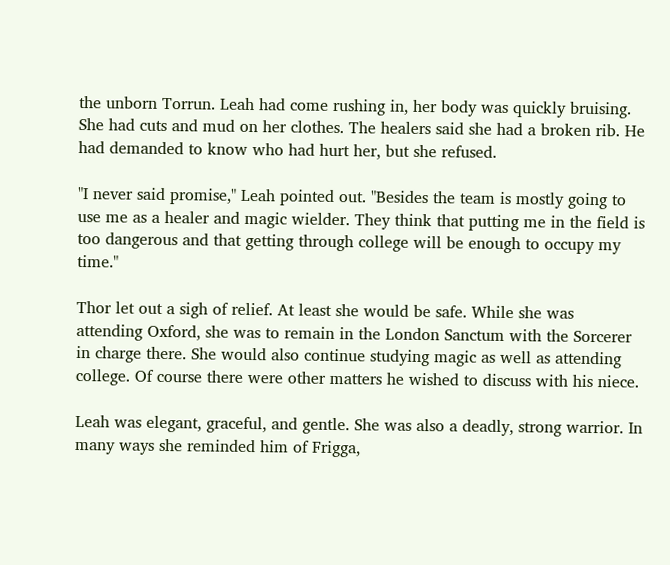the unborn Torrun. Leah had come rushing in, her body was quickly bruising. She had cuts and mud on her clothes. The healers said she had a broken rib. He had demanded to know who had hurt her, but she refused.

"I never said promise," Leah pointed out. "Besides the team is mostly going to use me as a healer and magic wielder. They think that putting me in the field is too dangerous and that getting through college will be enough to occupy my time."

Thor let out a sigh of relief. At least she would be safe. While she was attending Oxford, she was to remain in the London Sanctum with the Sorcerer in charge there. She would also continue studying magic as well as attending college. Of course there were other matters he wished to discuss with his niece.

Leah was elegant, graceful, and gentle. She was also a deadly, strong warrior. In many ways she reminded him of Frigga,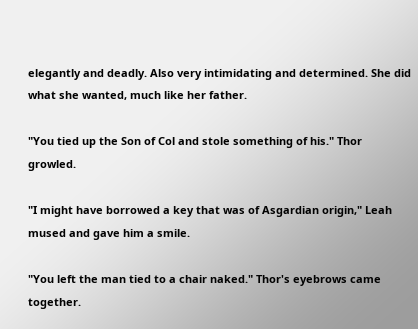elegantly and deadly. Also very intimidating and determined. She did what she wanted, much like her father.

"You tied up the Son of Col and stole something of his." Thor growled.

"I might have borrowed a key that was of Asgardian origin," Leah mused and gave him a smile.

"You left the man tied to a chair naked." Thor's eyebrows came together.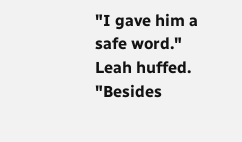"I gave him a safe word." Leah huffed. "Besides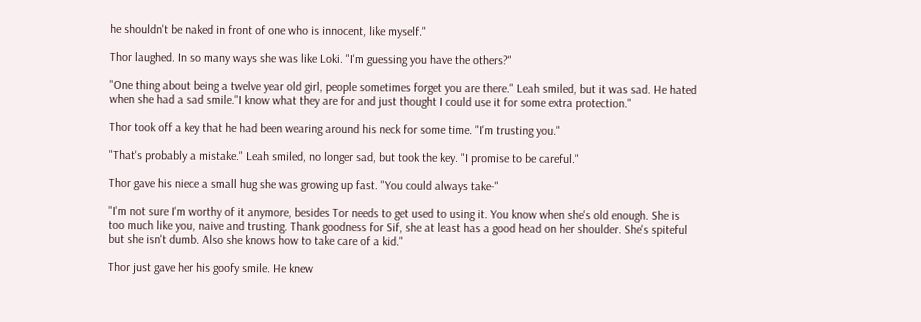he shouldn't be naked in front of one who is innocent, like myself."

Thor laughed. In so many ways she was like Loki. "I'm guessing you have the others?"

"One thing about being a twelve year old girl, people sometimes forget you are there." Leah smiled, but it was sad. He hated when she had a sad smile."I know what they are for and just thought I could use it for some extra protection."

Thor took off a key that he had been wearing around his neck for some time. "I'm trusting you."

"That's probably a mistake." Leah smiled, no longer sad, but took the key. "I promise to be careful."

Thor gave his niece a small hug she was growing up fast. "You could always take-"

"I'm not sure I'm worthy of it anymore, besides Tor needs to get used to using it. You know when she's old enough. She is too much like you, naive and trusting. Thank goodness for Sif, she at least has a good head on her shoulder. She's spiteful but she isn't dumb. Also she knows how to take care of a kid."

Thor just gave her his goofy smile. He knew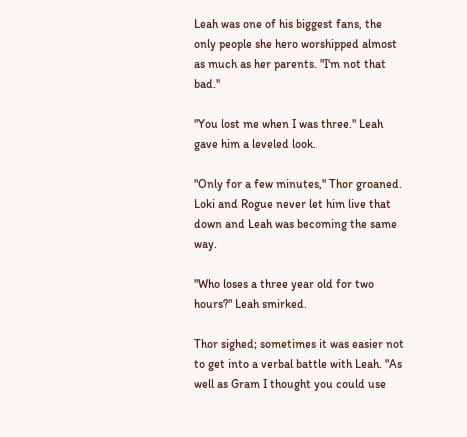Leah was one of his biggest fans, the only people she hero worshipped almost as much as her parents. "I'm not that bad."

"You lost me when I was three." Leah gave him a leveled look.

"Only for a few minutes," Thor groaned. Loki and Rogue never let him live that down and Leah was becoming the same way.

"Who loses a three year old for two hours?" Leah smirked.

Thor sighed; sometimes it was easier not to get into a verbal battle with Leah. "As well as Gram I thought you could use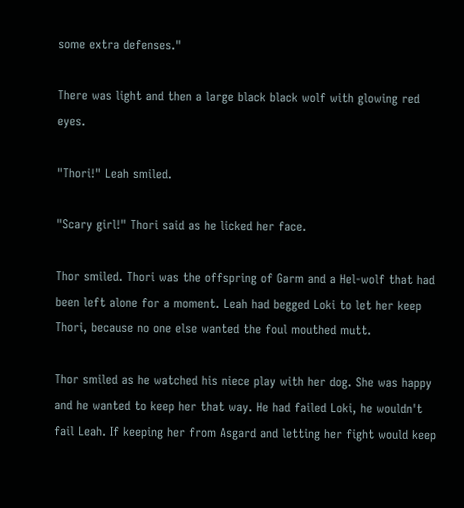some extra defenses."

There was light and then a large black black wolf with glowing red eyes.

"Thori!" Leah smiled.

"Scary girl!" Thori said as he licked her face.

Thor smiled. Thori was the offspring of Garm and a Hel-wolf that had been left alone for a moment. Leah had begged Loki to let her keep Thori, because no one else wanted the foul mouthed mutt.

Thor smiled as he watched his niece play with her dog. She was happy and he wanted to keep her that way. He had failed Loki, he wouldn't fail Leah. If keeping her from Asgard and letting her fight would keep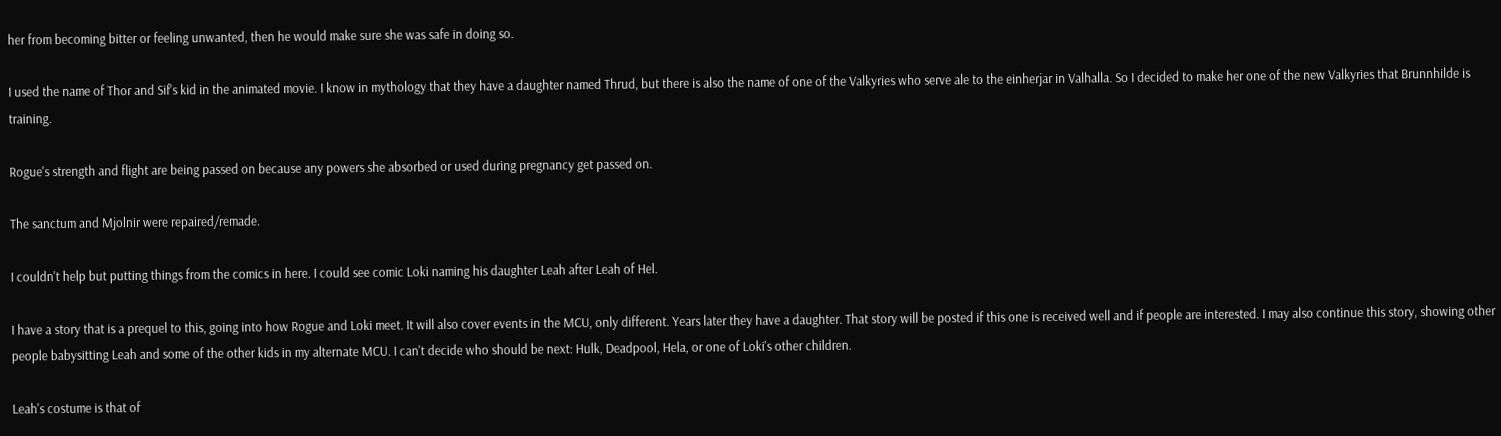her from becoming bitter or feeling unwanted, then he would make sure she was safe in doing so.

I used the name of Thor and Sif's kid in the animated movie. I know in mythology that they have a daughter named Thrud, but there is also the name of one of the Valkyries who serve ale to the einherjar in Valhalla. So I decided to make her one of the new Valkyries that Brunnhilde is training.

Rogue's strength and flight are being passed on because any powers she absorbed or used during pregnancy get passed on.

The sanctum and Mjolnir were repaired/remade.

I couldn't help but putting things from the comics in here. I could see comic Loki naming his daughter Leah after Leah of Hel.

I have a story that is a prequel to this, going into how Rogue and Loki meet. It will also cover events in the MCU, only different. Years later they have a daughter. That story will be posted if this one is received well and if people are interested. I may also continue this story, showing other people babysitting Leah and some of the other kids in my alternate MCU. I can't decide who should be next: Hulk, Deadpool, Hela, or one of Loki's other children.

Leah's costume is that of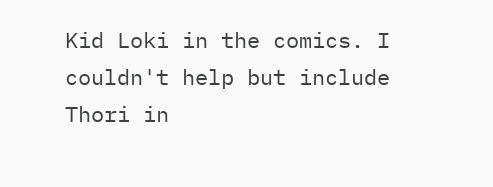Kid Loki in the comics. I couldn't help but include Thori in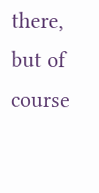there, but of course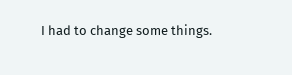I had to change some things.